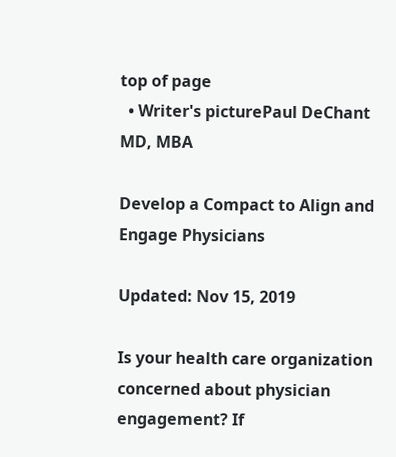top of page
  • Writer's picturePaul DeChant MD, MBA

Develop a Compact to Align and Engage Physicians

Updated: Nov 15, 2019

Is your health care organization concerned about physician engagement? If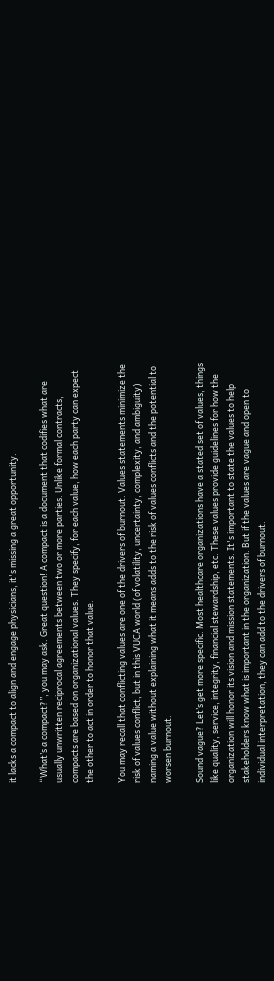it lacks a compact to align and engage physicians, it's missing a great opportunity.

“What’s a compact?”, you may ask. Great question! A compact is a document that codifies what are usually unwritten reciprocal agreements between two or more parties. Unlike formal contracts, compacts are based on organizational values. They specify, for each value, how each party can expect the other to act in order to honor that value.

You may recall that conflicting values are one of the drivers of burnout. Values statements minimize the risk of values conflict, but in this VUCA world (of volatility, uncertainty, complexity, and ambiguity) naming a value without explaining what it means adds to the risk of values conflicts and the potential to worsen burnout.

Sound vague? Let’s get more specific. Most healthcare organizations have a stated set of values, things like quality, service, integrity, financial stewardship, etc. These values provide guidelines for how the organization will honor its vision and mission statements. It's important to state the values to help stakeholders know what is important in the organization. But if the values are vague and open to individual interpretation, they can add to the drivers of burnout.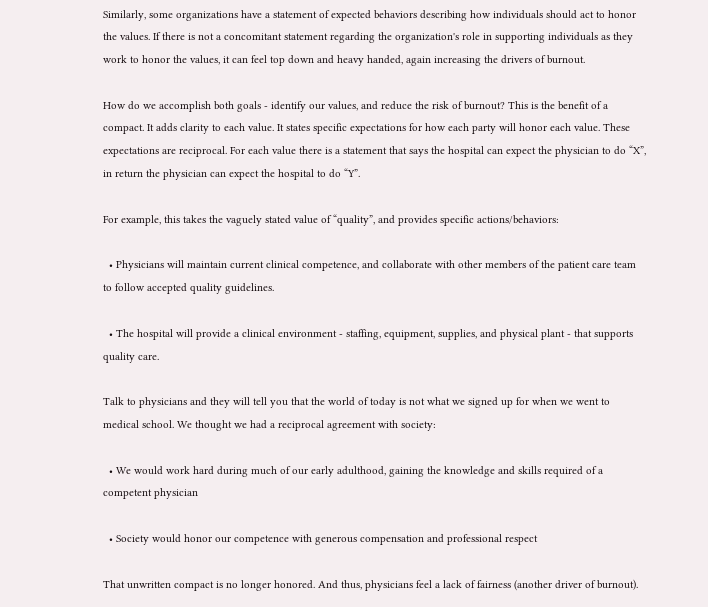Similarly, some organizations have a statement of expected behaviors describing how individuals should act to honor the values. If there is not a concomitant statement regarding the organization's role in supporting individuals as they work to honor the values, it can feel top down and heavy handed, again increasing the drivers of burnout.

How do we accomplish both goals - identify our values, and reduce the risk of burnout? This is the benefit of a compact. It adds clarity to each value. It states specific expectations for how each party will honor each value. These expectations are reciprocal. For each value there is a statement that says the hospital can expect the physician to do “X”, in return the physician can expect the hospital to do “Y”.

For example, this takes the vaguely stated value of “quality”, and provides specific actions/behaviors:

  • Physicians will maintain current clinical competence, and collaborate with other members of the patient care team to follow accepted quality guidelines.

  • The hospital will provide a clinical environment - staffing, equipment, supplies, and physical plant - that supports quality care.

Talk to physicians and they will tell you that the world of today is not what we signed up for when we went to medical school. We thought we had a reciprocal agreement with society:

  • We would work hard during much of our early adulthood, gaining the knowledge and skills required of a competent physician

  • Society would honor our competence with generous compensation and professional respect

That unwritten compact is no longer honored. And thus, physicians feel a lack of fairness (another driver of burnout).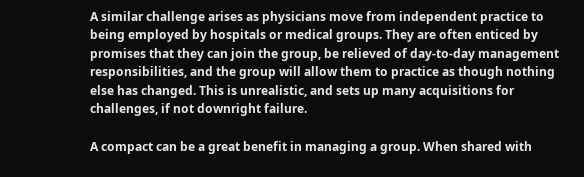A similar challenge arises as physicians move from independent practice to being employed by hospitals or medical groups. They are often enticed by promises that they can join the group, be relieved of day-to-day management responsibilities, and the group will allow them to practice as though nothing else has changed. This is unrealistic, and sets up many acquisitions for challenges, if not downright failure.

A compact can be a great benefit in managing a group. When shared with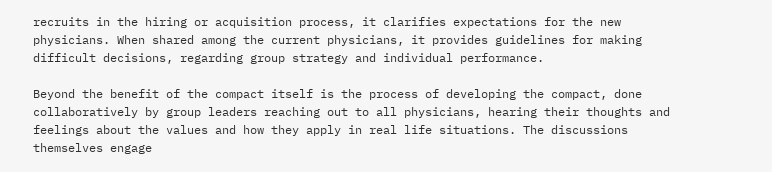recruits in the hiring or acquisition process, it clarifies expectations for the new physicians. When shared among the current physicians, it provides guidelines for making difficult decisions, regarding group strategy and individual performance.

Beyond the benefit of the compact itself is the process of developing the compact, done collaboratively by group leaders reaching out to all physicians, hearing their thoughts and feelings about the values and how they apply in real life situations. The discussions themselves engage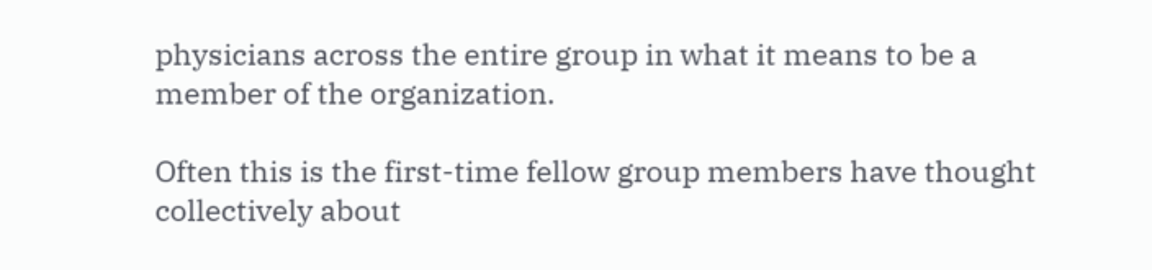physicians across the entire group in what it means to be a member of the organization.

Often this is the first-time fellow group members have thought collectively about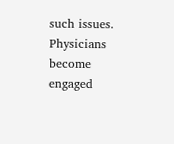such issues. Physicians become engaged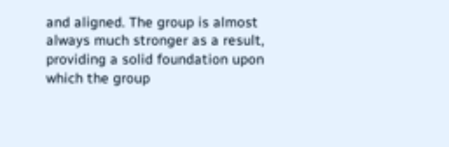and aligned. The group is almost always much stronger as a result, providing a solid foundation upon which the group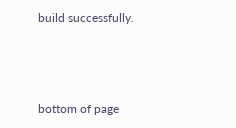build successfully.



bottom of page